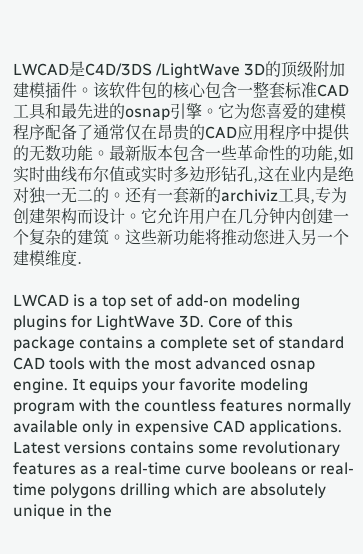LWCAD是C4D/3DS /LightWave 3D的顶级附加建模插件。该软件包的核心包含一整套标准CAD工具和最先进的osnap引擎。它为您喜爱的建模程序配备了通常仅在昂贵的CAD应用程序中提供的无数功能。最新版本包含一些革命性的功能,如实时曲线布尔值或实时多边形钻孔,这在业内是绝对独一无二的。还有一套新的archiviz工具,专为创建架构而设计。它允许用户在几分钟内创建一个复杂的建筑。这些新功能将推动您进入另一个建模维度.

LWCAD is a top set of add-on modeling plugins for LightWave 3D. Core of this package contains a complete set of standard CAD tools with the most advanced osnap engine. It equips your favorite modeling program with the countless features normally available only in expensive CAD applications. Latest versions contains some revolutionary features as a real-time curve booleans or real-time polygons drilling which are absolutely unique in the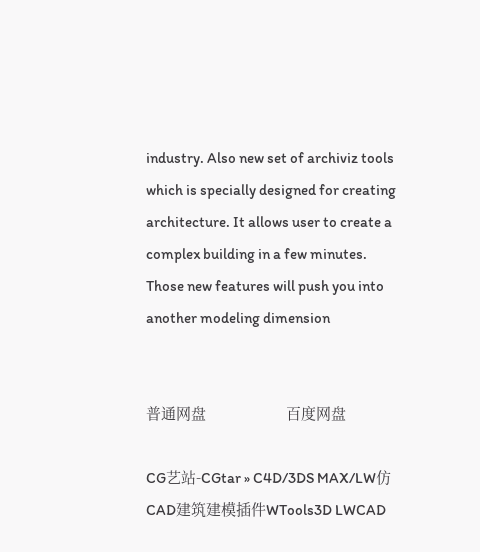industry. Also new set of archiviz tools which is specially designed for creating architecture. It allows user to create a complex building in a few minutes. Those new features will push you into another modeling dimension


普通网盘                    百度网盘

CG艺站-CGtar » C4D/3DS MAX/LW仿CAD建筑建模插件WTools3D LWCAD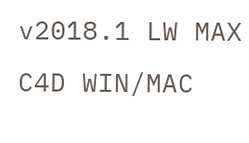v2018.1 LW MAX C4D WIN/MAC